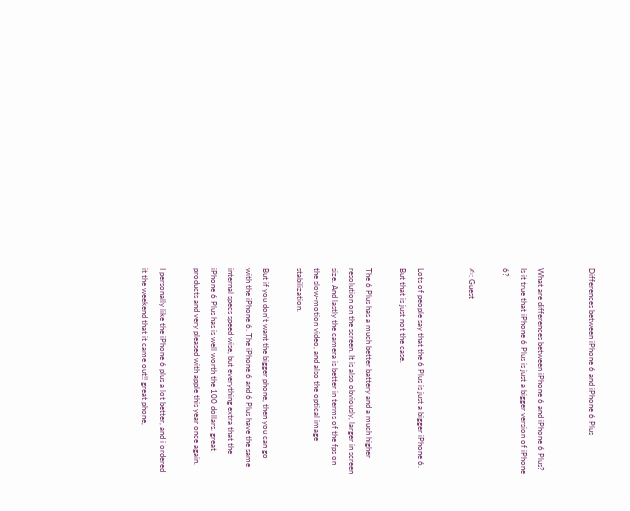Differences between iPhone 6 and iPhone 6 Plus


What are differences between iPhone 6 and iPhone 6 Plus? Is it true that iPhone 6 Plus is just a bigger version of iPhone 6?

✍: Guest


Lots of people say that the 6 Plus is just a bigger iPhone 6. But that is just not the case.

The 6 Plus has a much better battery and a much higher resolution on the screen. It is also obviously, larger in screen size. And lastly the camera is better in terms of the fps on the slow-motion video, and also the optical image stabilization.

But if you don't want the bigger phone, then you can go with the iPhone 6. The iPhone 6 and 6 Plus have the same internal specs speed wise, but everything extra that the iPhone 6 Plus has is well worth the 100 dollars. great products and very pleased with apple this year once again.

I personally like the iPhone 6 plus a lot better, and i ordered it the weekend that it came out!! great phone,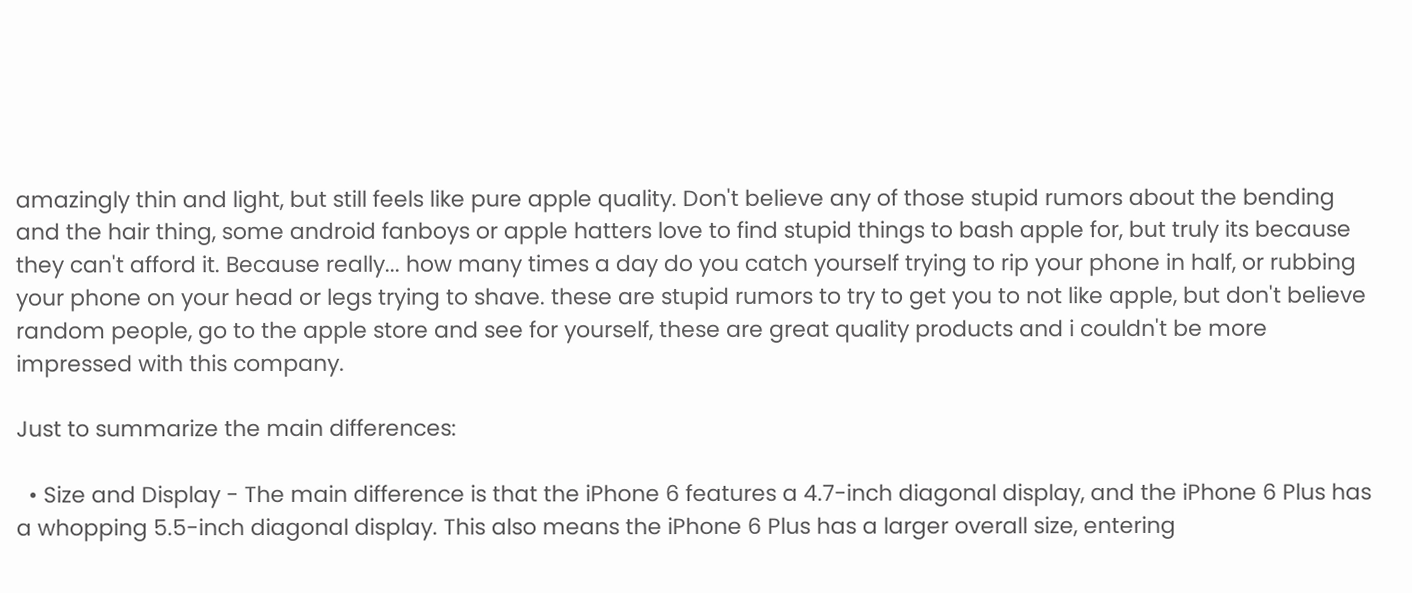amazingly thin and light, but still feels like pure apple quality. Don't believe any of those stupid rumors about the bending and the hair thing, some android fanboys or apple hatters love to find stupid things to bash apple for, but truly its because they can't afford it. Because really... how many times a day do you catch yourself trying to rip your phone in half, or rubbing your phone on your head or legs trying to shave. these are stupid rumors to try to get you to not like apple, but don't believe random people, go to the apple store and see for yourself, these are great quality products and i couldn't be more impressed with this company.

Just to summarize the main differences:

  • Size and Display - The main difference is that the iPhone 6 features a 4.7-inch diagonal display, and the iPhone 6 Plus has a whopping 5.5-inch diagonal display. This also means the iPhone 6 Plus has a larger overall size, entering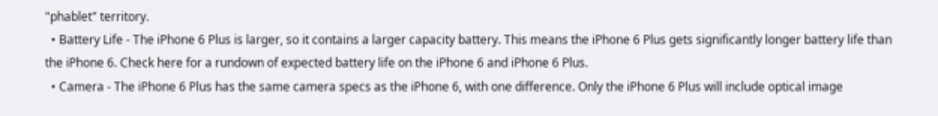"phablet" territory.
  • Battery Life - The iPhone 6 Plus is larger, so it contains a larger capacity battery. This means the iPhone 6 Plus gets significantly longer battery life than the iPhone 6. Check here for a rundown of expected battery life on the iPhone 6 and iPhone 6 Plus.
  • Camera - The iPhone 6 Plus has the same camera specs as the iPhone 6, with one difference. Only the iPhone 6 Plus will include optical image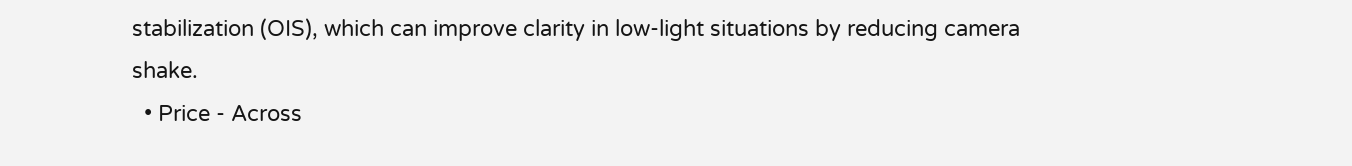stabilization (OIS), which can improve clarity in low-light situations by reducing camera shake.
  • Price - Across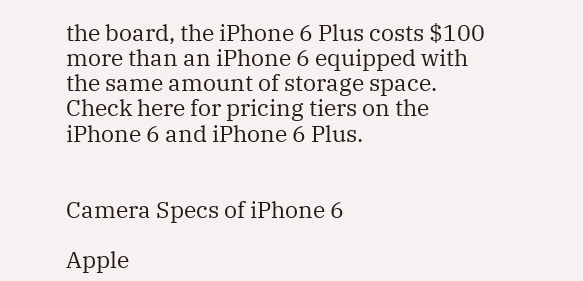the board, the iPhone 6 Plus costs $100 more than an iPhone 6 equipped with the same amount of storage space. Check here for pricing tiers on the iPhone 6 and iPhone 6 Plus.


Camera Specs of iPhone 6

Apple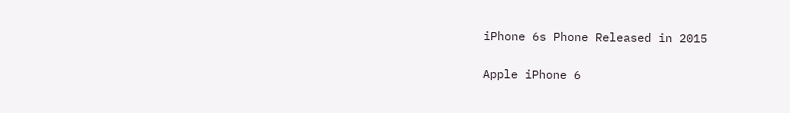iPhone 6s Phone Released in 2015

Apple iPhone 6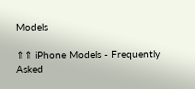Models

⇑⇑ iPhone Models - Frequently Asked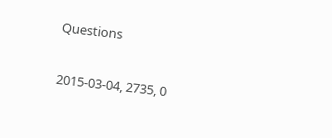Questions

2015-03-04, 2735, 0